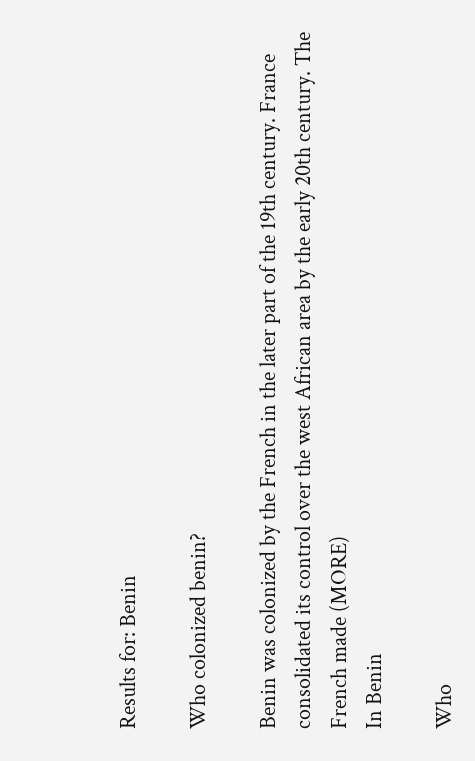Results for: Benin

Who colonized benin?

Benin was colonized by the French in the later part of the 19th century. France consolidated its control over the west African area by the early 20th century. The French made (MORE)
In Benin

Who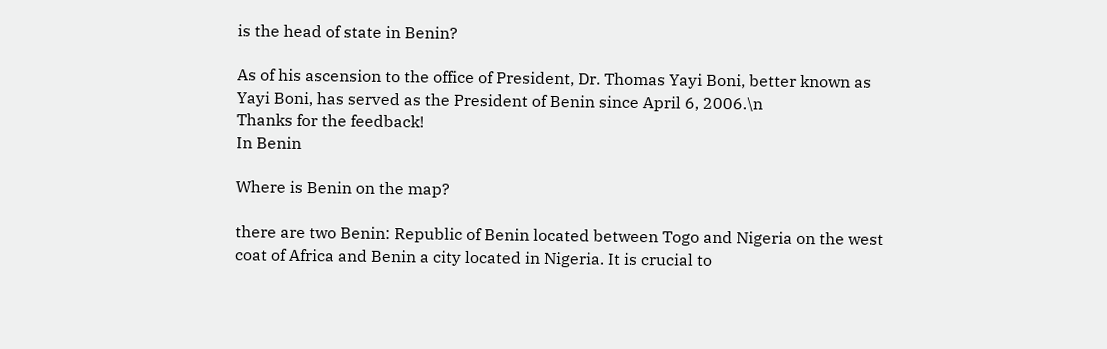is the head of state in Benin?

As of his ascension to the office of President, Dr. Thomas Yayi Boni, better known as Yayi Boni, has served as the President of Benin since April 6, 2006.\n
Thanks for the feedback!
In Benin

Where is Benin on the map?

there are two Benin: Republic of Benin located between Togo and Nigeria on the west coat of Africa and Benin a city located in Nigeria. It is crucial to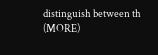distinguish between th (MORE)